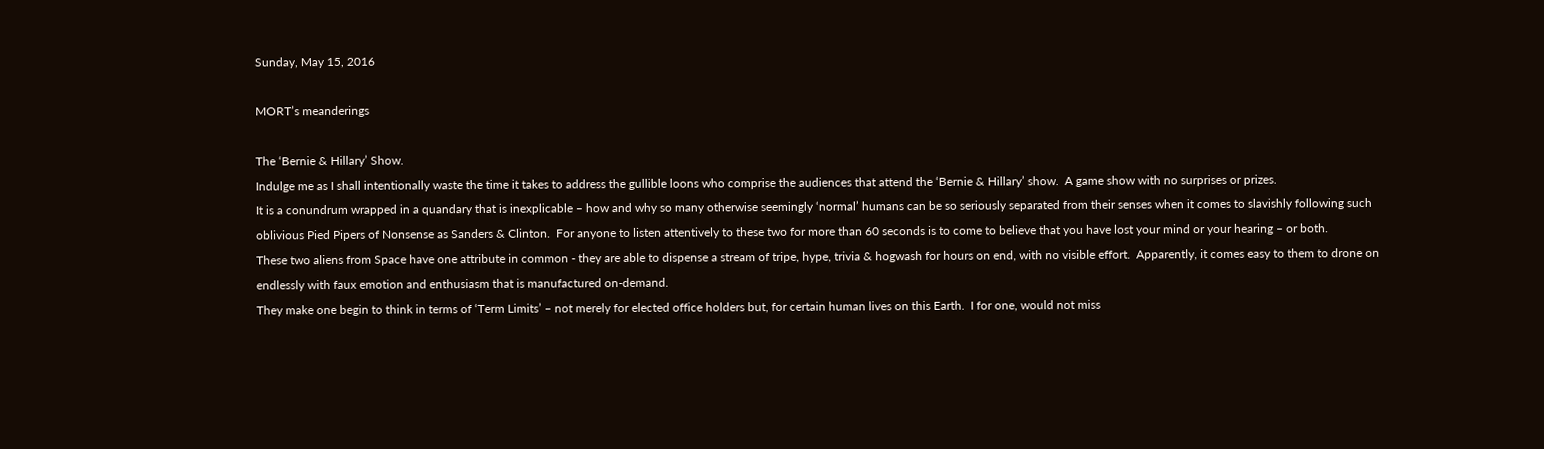Sunday, May 15, 2016

MORT’s meanderings

The ‘Bernie & Hillary’ Show.
Indulge me as I shall intentionally waste the time it takes to address the gullible loons who comprise the audiences that attend the ‘Bernie & Hillary’ show.  A game show with no surprises or prizes.
It is a conundrum wrapped in a quandary that is inexplicable – how and why so many otherwise seemingly ‘normal’ humans can be so seriously separated from their senses when it comes to slavishly following such oblivious Pied Pipers of Nonsense as Sanders & Clinton.  For anyone to listen attentively to these two for more than 60 seconds is to come to believe that you have lost your mind or your hearing – or both.
These two aliens from Space have one attribute in common - they are able to dispense a stream of tripe, hype, trivia & hogwash for hours on end, with no visible effort.  Apparently, it comes easy to them to drone on endlessly with faux emotion and enthusiasm that is manufactured on-demand.
They make one begin to think in terms of ‘Term Limits’ – not merely for elected office holders but, for certain human lives on this Earth.  I for one, would not miss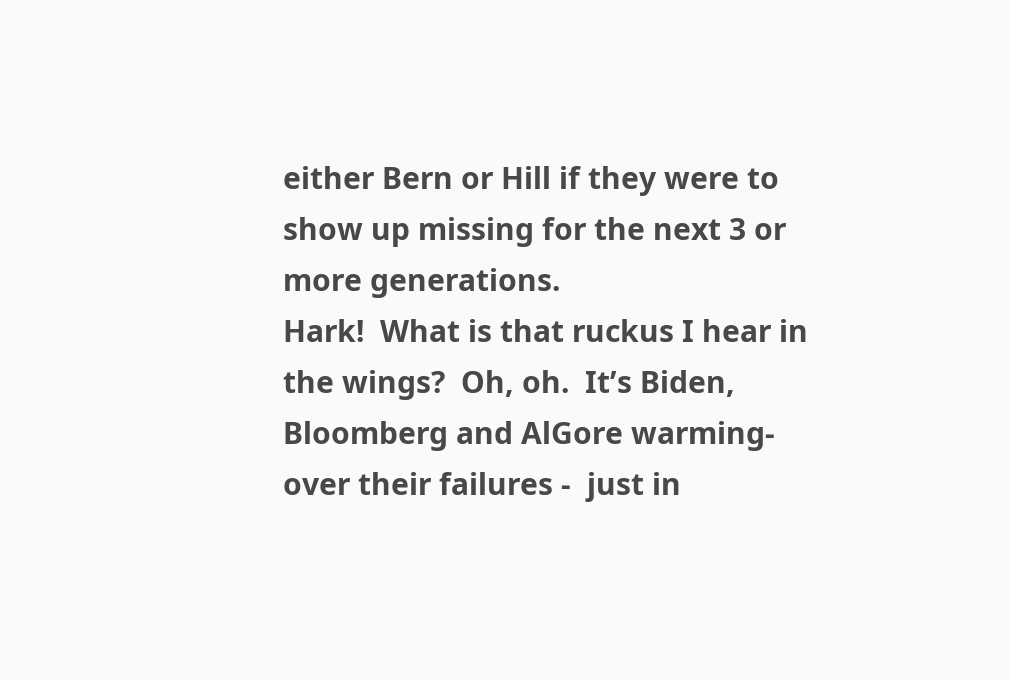either Bern or Hill if they were to show up missing for the next 3 or more generations.
Hark!  What is that ruckus I hear in the wings?  Oh, oh.  It’s Biden, Bloomberg and AlGore warming-over their failures -  just in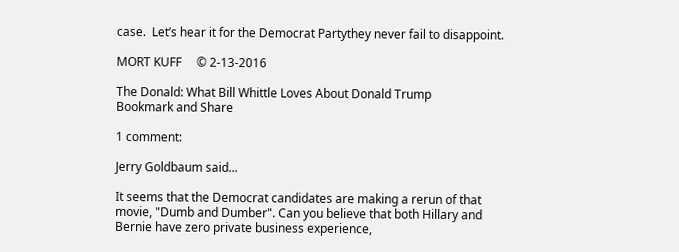case.  Let’s hear it for the Democrat Partythey never fail to disappoint.

MORT KUFF     © 2-13-2016

The Donald: What Bill Whittle Loves About Donald Trump
Bookmark and Share

1 comment:

Jerry Goldbaum said...

It seems that the Democrat candidates are making a rerun of that movie, "Dumb and Dumber". Can you believe that both Hillary and Bernie have zero private business experience,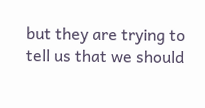but they are trying to tell us that we should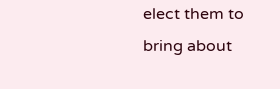elect them to bring about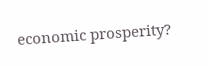economic prosperity?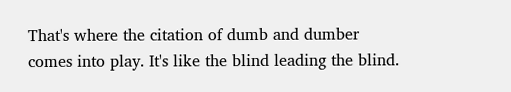That's where the citation of dumb and dumber comes into play. It's like the blind leading the blind.